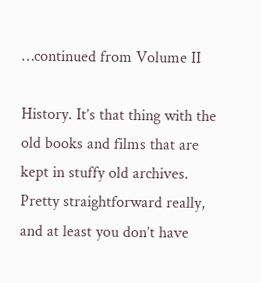…continued from Volume II

History. It’s that thing with the old books and films that are kept in stuffy old archives. Pretty straightforward really, and at least you don’t have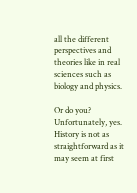all the different perspectives and theories like in real sciences such as biology and physics.

Or do you? Unfortunately, yes. History is not as straightforward as it may seem at first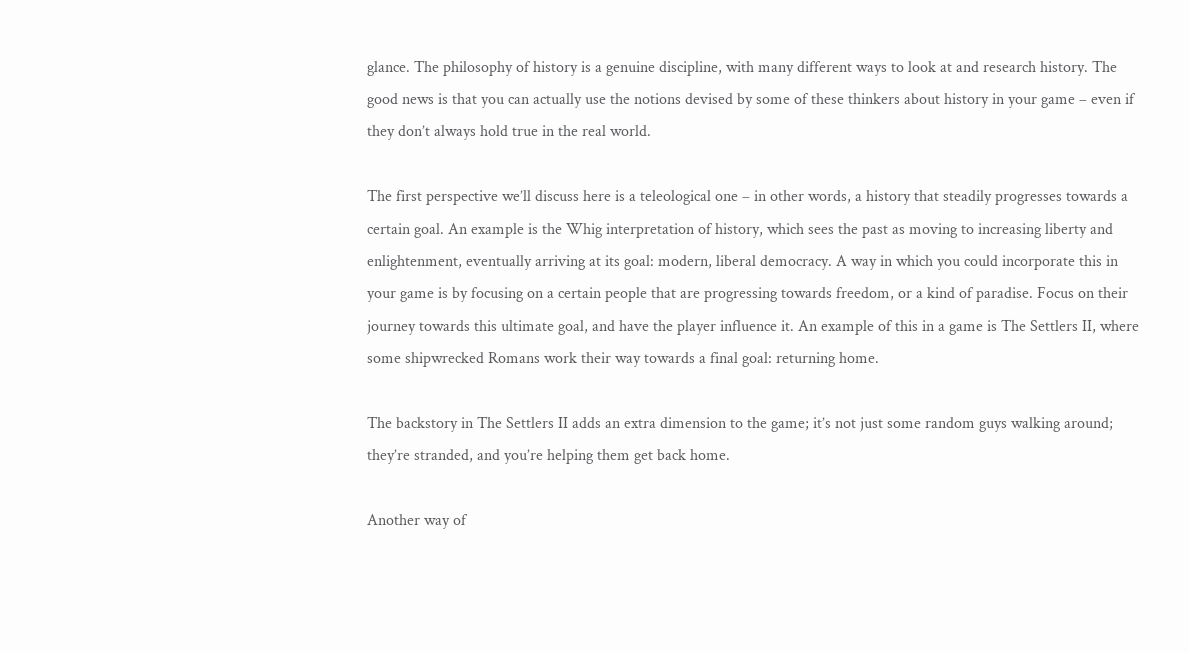glance. The philosophy of history is a genuine discipline, with many different ways to look at and research history. The good news is that you can actually use the notions devised by some of these thinkers about history in your game – even if they don’t always hold true in the real world.

The first perspective we’ll discuss here is a teleological one – in other words, a history that steadily progresses towards a certain goal. An example is the Whig interpretation of history, which sees the past as moving to increasing liberty and enlightenment, eventually arriving at its goal: modern, liberal democracy. A way in which you could incorporate this in your game is by focusing on a certain people that are progressing towards freedom, or a kind of paradise. Focus on their journey towards this ultimate goal, and have the player influence it. An example of this in a game is The Settlers II, where some shipwrecked Romans work their way towards a final goal: returning home.

The backstory in The Settlers II adds an extra dimension to the game; it’s not just some random guys walking around; they’re stranded, and you’re helping them get back home.

Another way of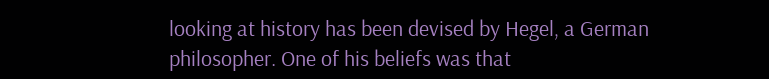looking at history has been devised by Hegel, a German philosopher. One of his beliefs was that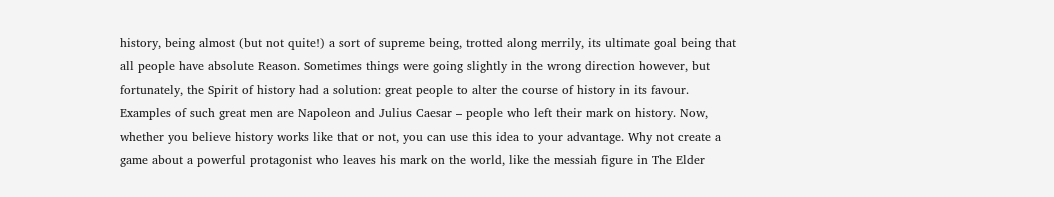history, being almost (but not quite!) a sort of supreme being, trotted along merrily, its ultimate goal being that all people have absolute Reason. Sometimes things were going slightly in the wrong direction however, but fortunately, the Spirit of history had a solution: great people to alter the course of history in its favour. Examples of such great men are Napoleon and Julius Caesar – people who left their mark on history. Now, whether you believe history works like that or not, you can use this idea to your advantage. Why not create a game about a powerful protagonist who leaves his mark on the world, like the messiah figure in The Elder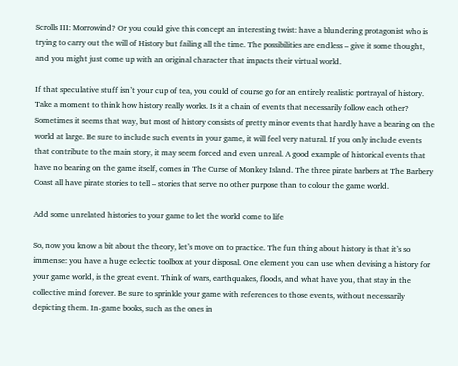Scrolls III: Morrowind? Or you could give this concept an interesting twist: have a blundering protagonist who is trying to carry out the will of History but failing all the time. The possibilities are endless – give it some thought, and you might just come up with an original character that impacts their virtual world.

If that speculative stuff isn’t your cup of tea, you could of course go for an entirely realistic portrayal of history. Take a moment to think how history really works. Is it a chain of events that necessarily follow each other? Sometimes it seems that way, but most of history consists of pretty minor events that hardly have a bearing on the world at large. Be sure to include such events in your game, it will feel very natural. If you only include events that contribute to the main story, it may seem forced and even unreal. A good example of historical events that have no bearing on the game itself, comes in The Curse of Monkey Island. The three pirate barbers at The Barbery Coast all have pirate stories to tell – stories that serve no other purpose than to colour the game world.

Add some unrelated histories to your game to let the world come to life

So, now you know a bit about the theory, let’s move on to practice. The fun thing about history is that it’s so immense: you have a huge eclectic toolbox at your disposal. One element you can use when devising a history for your game world, is the great event. Think of wars, earthquakes, floods, and what have you, that stay in the collective mind forever. Be sure to sprinkle your game with references to those events, without necessarily depicting them. In-game books, such as the ones in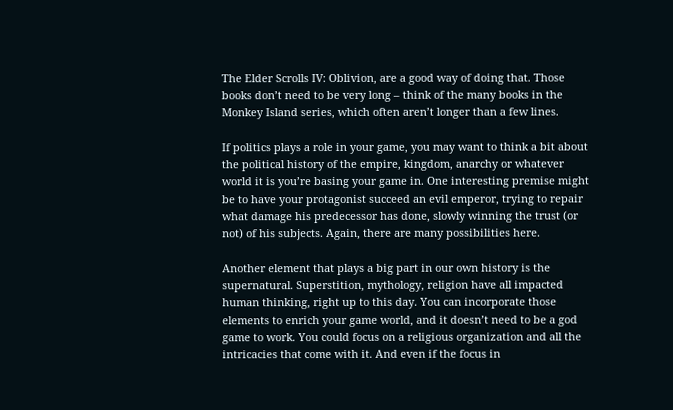The Elder Scrolls IV: Oblivion, are a good way of doing that. Those books don’t need to be very long – think of the many books in the Monkey Island series, which often aren’t longer than a few lines.

If politics plays a role in your game, you may want to think a bit about the political history of the empire, kingdom, anarchy or whatever world it is you’re basing your game in. One interesting premise might be to have your protagonist succeed an evil emperor, trying to repair what damage his predecessor has done, slowly winning the trust (or not) of his subjects. Again, there are many possibilities here.

Another element that plays a big part in our own history is the supernatural. Superstition, mythology, religion have all impacted human thinking, right up to this day. You can incorporate those elements to enrich your game world, and it doesn’t need to be a god game to work. You could focus on a religious organization and all the intricacies that come with it. And even if the focus in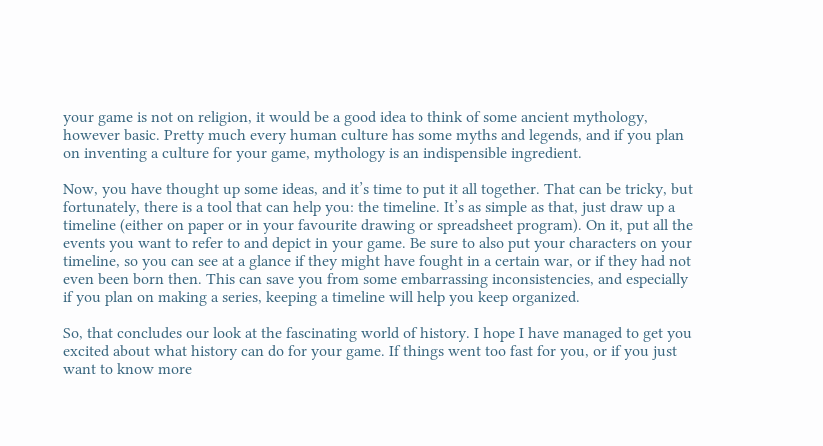your game is not on religion, it would be a good idea to think of some ancient mythology, however basic. Pretty much every human culture has some myths and legends, and if you plan on inventing a culture for your game, mythology is an indispensible ingredient.

Now, you have thought up some ideas, and it’s time to put it all together. That can be tricky, but fortunately, there is a tool that can help you: the timeline. It’s as simple as that, just draw up a timeline (either on paper or in your favourite drawing or spreadsheet program). On it, put all the events you want to refer to and depict in your game. Be sure to also put your characters on your timeline, so you can see at a glance if they might have fought in a certain war, or if they had not even been born then. This can save you from some embarrassing inconsistencies, and especially if you plan on making a series, keeping a timeline will help you keep organized.

So, that concludes our look at the fascinating world of history. I hope I have managed to get you excited about what history can do for your game. If things went too fast for you, or if you just want to know more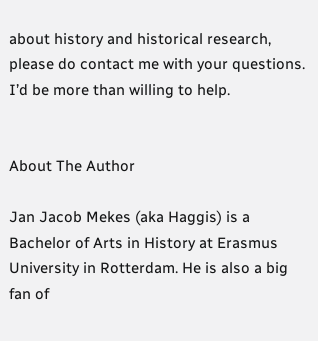about history and historical research, please do contact me with your questions. I’d be more than willing to help.


About The Author

Jan Jacob Mekes (aka Haggis) is a Bachelor of Arts in History at Erasmus University in Rotterdam. He is also a big fan of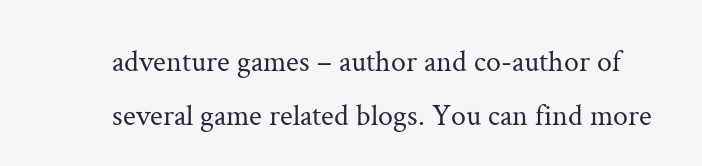adventure games – author and co-author of several game related blogs. You can find more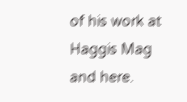of his work at Haggis Mag and here.